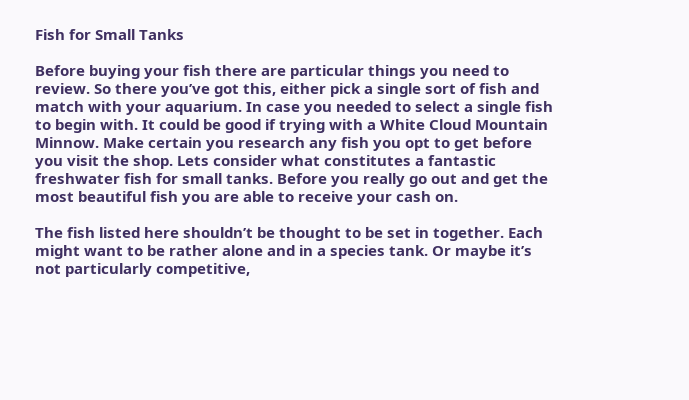Fish for Small Tanks

Before buying your fish there are particular things you need to review. So there you’ve got this, either pick a single sort of fish and match with your aquarium. In case you needed to select a single fish to begin with. It could be good if trying with a White Cloud Mountain Minnow. Make certain you research any fish you opt to get before you visit the shop. Lets consider what constitutes a fantastic freshwater fish for small tanks. Before you really go out and get the most beautiful fish you are able to receive your cash on.

The fish listed here shouldn’t be thought to be set in together. Each might want to be rather alone and in a species tank. Or maybe it’s not particularly competitive,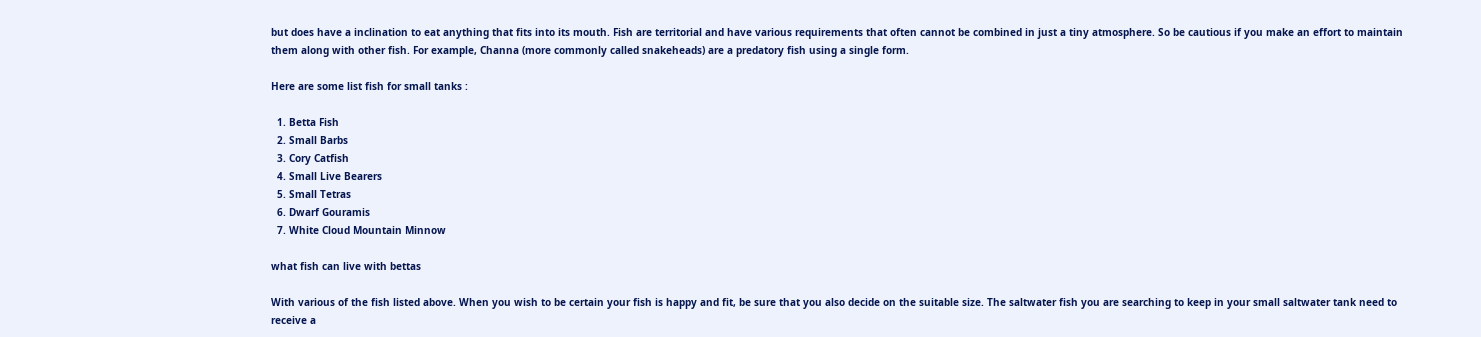but does have a inclination to eat anything that fits into its mouth. Fish are territorial and have various requirements that often cannot be combined in just a tiny atmosphere. So be cautious if you make an effort to maintain them along with other fish. For example, Channa (more commonly called snakeheads) are a predatory fish using a single form.

Here are some list fish for small tanks :

  1. Betta Fish
  2. Small Barbs
  3. Cory Catfish
  4. Small Live Bearers
  5. Small Tetras
  6. Dwarf Gouramis
  7. White Cloud Mountain Minnow

what fish can live with bettas

With various of the fish listed above. When you wish to be certain your fish is happy and fit, be sure that you also decide on the suitable size. The saltwater fish you are searching to keep in your small saltwater tank need to receive a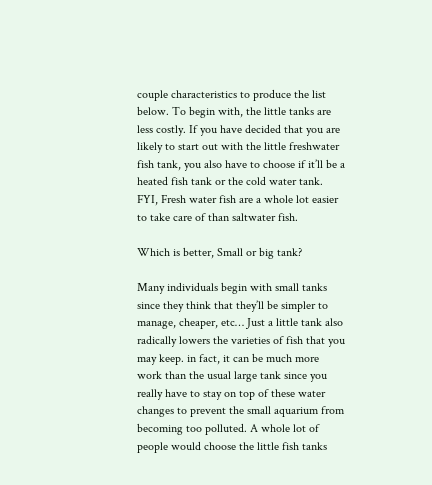couple characteristics to produce the list below. To begin with, the little tanks are less costly. If you have decided that you are likely to start out with the little freshwater fish tank, you also have to choose if it’ll be a heated fish tank or the cold water tank. FYI, Fresh water fish are a whole lot easier to take care of than saltwater fish.

Which is better, Small or big tank?

Many individuals begin with small tanks since they think that they’ll be simpler to manage, cheaper, etc… Just a little tank also radically lowers the varieties of fish that you may keep. in fact, it can be much more work than the usual large tank since you really have to stay on top of these water changes to prevent the small aquarium from becoming too polluted. A whole lot of people would choose the little fish tanks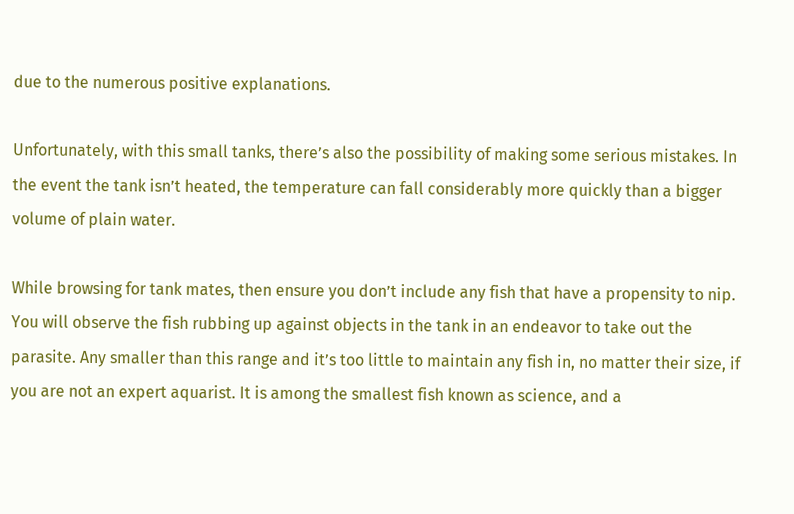due to the numerous positive explanations.

Unfortunately, with this small tanks, there’s also the possibility of making some serious mistakes. In the event the tank isn’t heated, the temperature can fall considerably more quickly than a bigger volume of plain water.

While browsing for tank mates, then ensure you don’t include any fish that have a propensity to nip. You will observe the fish rubbing up against objects in the tank in an endeavor to take out the parasite. Any smaller than this range and it’s too little to maintain any fish in, no matter their size, if you are not an expert aquarist. It is among the smallest fish known as science, and a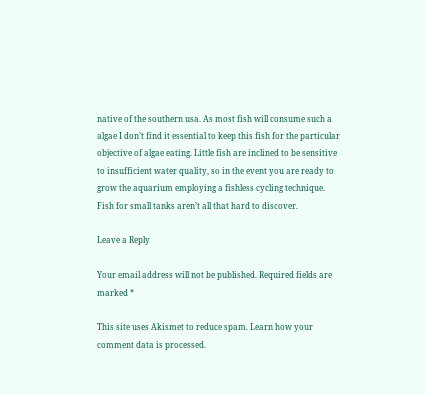native of the southern usa. As most fish will consume such a algae I don’t find it essential to keep this fish for the particular objective of algae eating. Little fish are inclined to be sensitive to insufficient water quality, so in the event you are ready to grow the aquarium employing a fishless cycling technique. Fish for small tanks aren’t all that hard to discover.

Leave a Reply

Your email address will not be published. Required fields are marked *

This site uses Akismet to reduce spam. Learn how your comment data is processed.